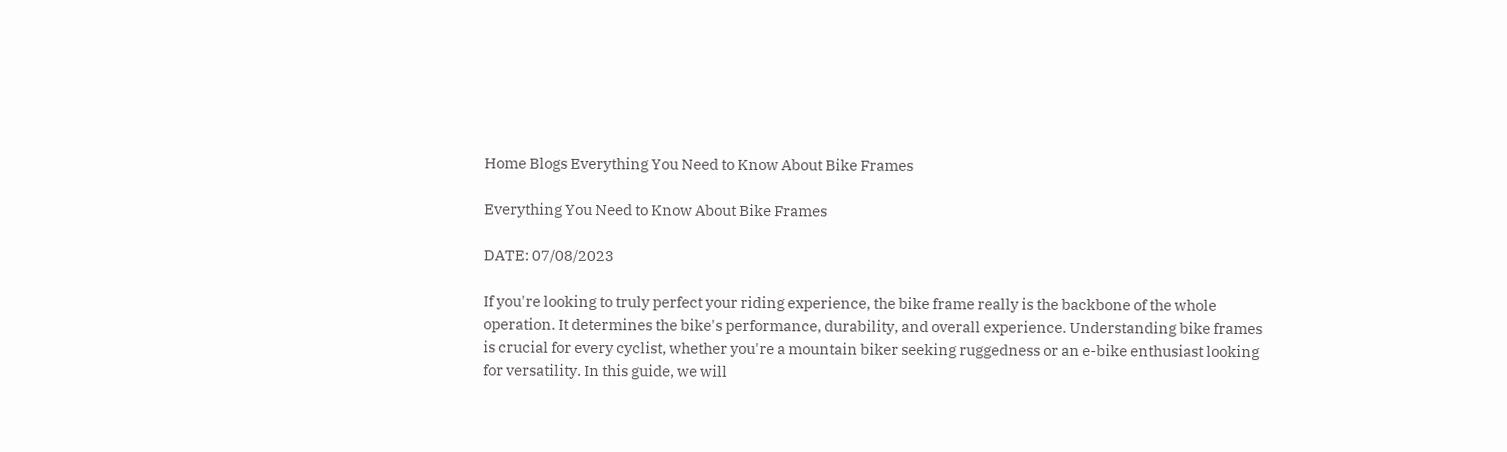Home Blogs Everything You Need to Know About Bike Frames

Everything You Need to Know About Bike Frames

DATE: 07/08/2023

If you're looking to truly perfect your riding experience, the bike frame really is the backbone of the whole operation. It determines the bike's performance, durability, and overall experience. Understanding bike frames is crucial for every cyclist, whether you're a mountain biker seeking ruggedness or an e-bike enthusiast looking for versatility. In this guide, we will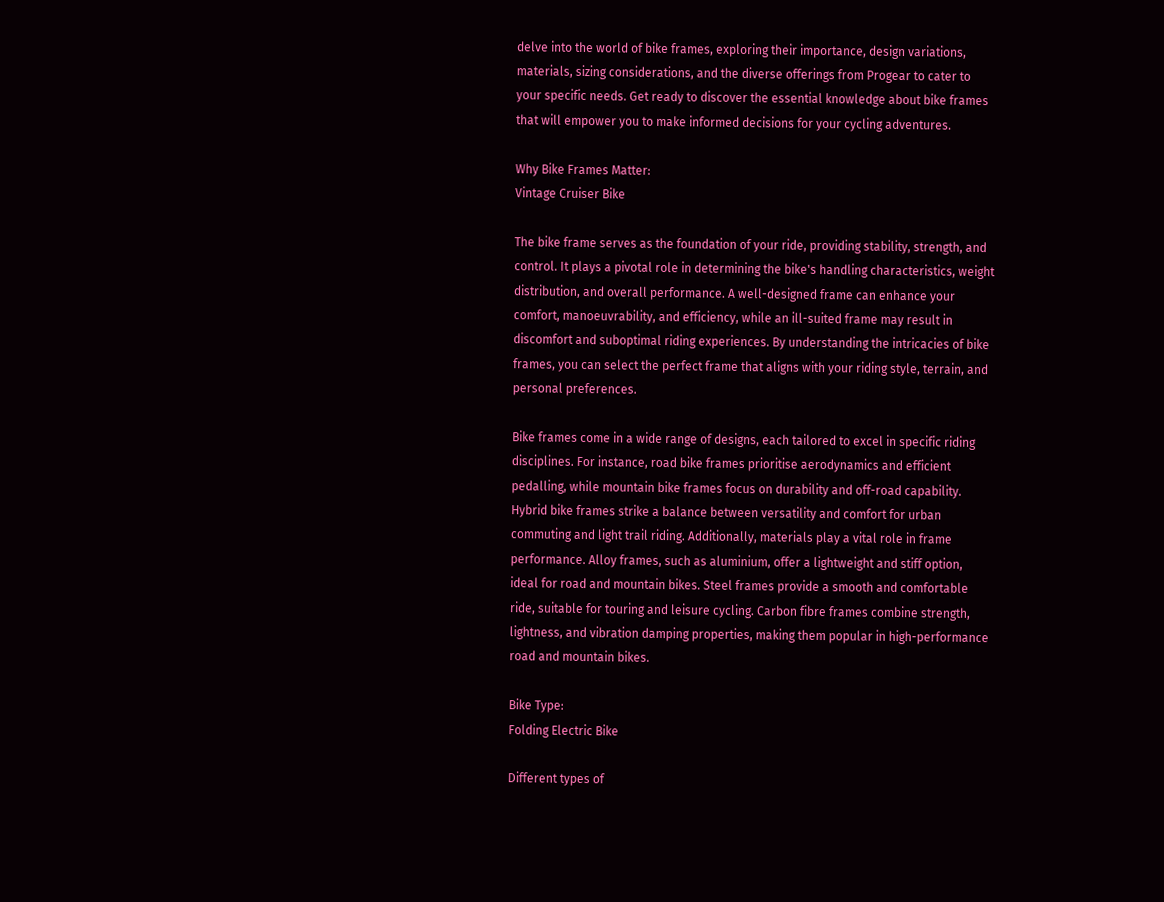delve into the world of bike frames, exploring their importance, design variations, materials, sizing considerations, and the diverse offerings from Progear to cater to your specific needs. Get ready to discover the essential knowledge about bike frames that will empower you to make informed decisions for your cycling adventures.

Why Bike Frames Matter:
Vintage Cruiser Bike

The bike frame serves as the foundation of your ride, providing stability, strength, and control. It plays a pivotal role in determining the bike's handling characteristics, weight distribution, and overall performance. A well-designed frame can enhance your comfort, manoeuvrability, and efficiency, while an ill-suited frame may result in discomfort and suboptimal riding experiences. By understanding the intricacies of bike frames, you can select the perfect frame that aligns with your riding style, terrain, and personal preferences.

Bike frames come in a wide range of designs, each tailored to excel in specific riding disciplines. For instance, road bike frames prioritise aerodynamics and efficient pedalling, while mountain bike frames focus on durability and off-road capability. Hybrid bike frames strike a balance between versatility and comfort for urban commuting and light trail riding. Additionally, materials play a vital role in frame performance. Alloy frames, such as aluminium, offer a lightweight and stiff option, ideal for road and mountain bikes. Steel frames provide a smooth and comfortable ride, suitable for touring and leisure cycling. Carbon fibre frames combine strength, lightness, and vibration damping properties, making them popular in high-performance road and mountain bikes.

Bike Type:
Folding Electric Bike

Different types of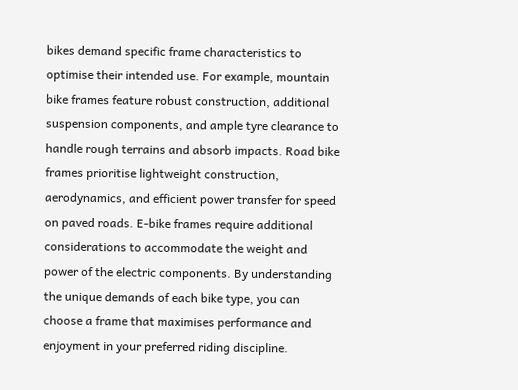bikes demand specific frame characteristics to optimise their intended use. For example, mountain bike frames feature robust construction, additional suspension components, and ample tyre clearance to handle rough terrains and absorb impacts. Road bike frames prioritise lightweight construction, aerodynamics, and efficient power transfer for speed on paved roads. E-bike frames require additional considerations to accommodate the weight and power of the electric components. By understanding the unique demands of each bike type, you can choose a frame that maximises performance and enjoyment in your preferred riding discipline.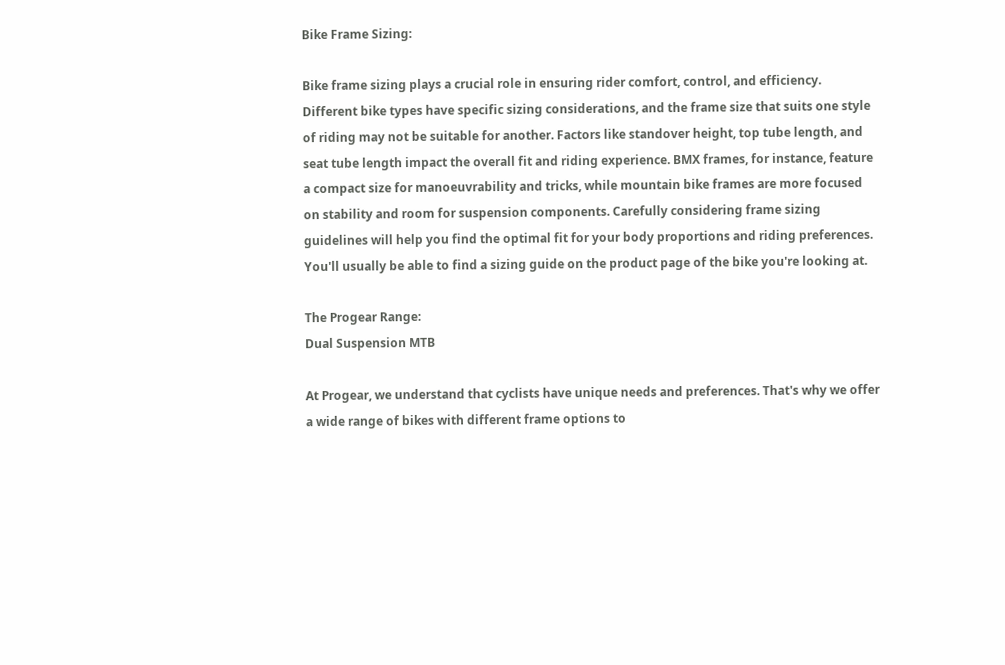Bike Frame Sizing:

Bike frame sizing plays a crucial role in ensuring rider comfort, control, and efficiency. Different bike types have specific sizing considerations, and the frame size that suits one style of riding may not be suitable for another. Factors like standover height, top tube length, and seat tube length impact the overall fit and riding experience. BMX frames, for instance, feature a compact size for manoeuvrability and tricks, while mountain bike frames are more focused on stability and room for suspension components. Carefully considering frame sizing guidelines will help you find the optimal fit for your body proportions and riding preferences. You'll usually be able to find a sizing guide on the product page of the bike you're looking at.

The Progear Range:
Dual Suspension MTB

At Progear, we understand that cyclists have unique needs and preferences. That's why we offer a wide range of bikes with different frame options to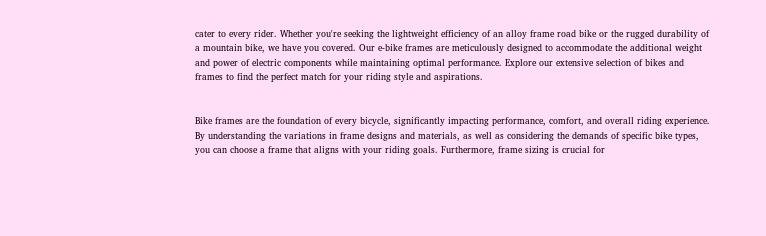cater to every rider. Whether you're seeking the lightweight efficiency of an alloy frame road bike or the rugged durability of a mountain bike, we have you covered. Our e-bike frames are meticulously designed to accommodate the additional weight and power of electric components while maintaining optimal performance. Explore our extensive selection of bikes and frames to find the perfect match for your riding style and aspirations.


Bike frames are the foundation of every bicycle, significantly impacting performance, comfort, and overall riding experience. By understanding the variations in frame designs and materials, as well as considering the demands of specific bike types, you can choose a frame that aligns with your riding goals. Furthermore, frame sizing is crucial for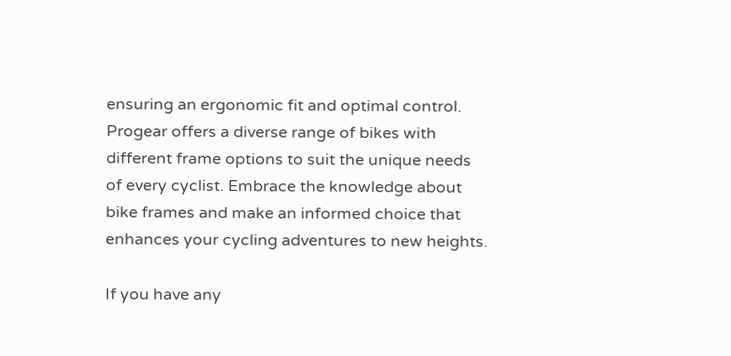ensuring an ergonomic fit and optimal control. Progear offers a diverse range of bikes with different frame options to suit the unique needs of every cyclist. Embrace the knowledge about bike frames and make an informed choice that enhances your cycling adventures to new heights.

If you have any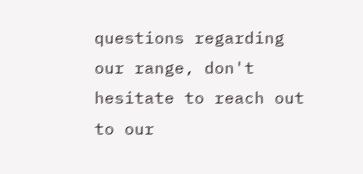questions regarding our range, don't hesitate to reach out to our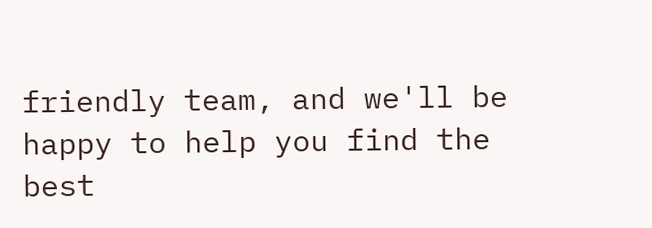friendly team, and we'll be happy to help you find the best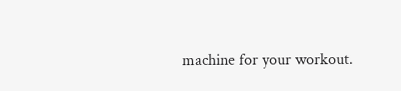machine for your workout.